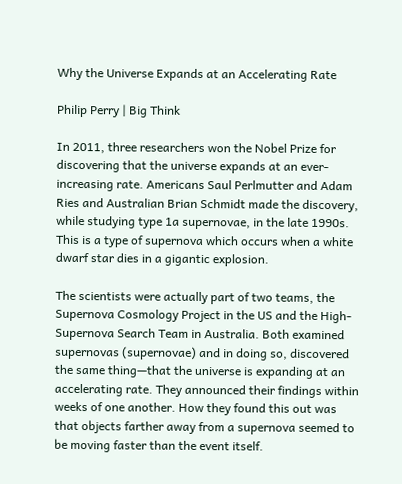Why the Universe Expands at an Accelerating Rate

Philip Perry | Big Think

In 2011, three researchers won the Nobel Prize for discovering that the universe expands at an ever-increasing rate. Americans Saul Perlmutter and Adam Ries and Australian Brian Schmidt made the discovery, while studying type 1a supernovae, in the late 1990s. This is a type of supernova which occurs when a white dwarf star dies in a gigantic explosion.

The scientists were actually part of two teams, the Supernova Cosmology Project in the US and the High-Supernova Search Team in Australia. Both examined supernovas (supernovae) and in doing so, discovered the same thing—that the universe is expanding at an accelerating rate. They announced their findings within weeks of one another. How they found this out was that objects farther away from a supernova seemed to be moving faster than the event itself.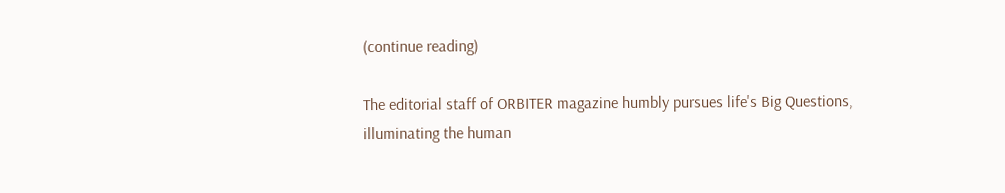(continue reading)

The editorial staff of ORBITER magazine humbly pursues life's Big Questions, illuminating the human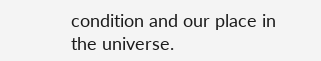condition and our place in the universe.